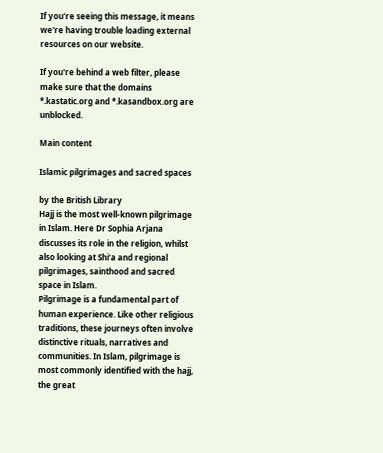If you're seeing this message, it means we're having trouble loading external resources on our website.

If you're behind a web filter, please make sure that the domains *.kastatic.org and *.kasandbox.org are unblocked.

Main content

Islamic pilgrimages and sacred spaces

by the British Library
Hajj is the most well-known pilgrimage in Islam. Here Dr Sophia Arjana discusses its role in the religion, whilst also looking at Shi‘a and regional pilgrimages, sainthood and sacred space in Islam.
Pilgrimage is a fundamental part of human experience. Like other religious traditions, these journeys often involve distinctive rituals, narratives and communities. In Islam, pilgrimage is most commonly identified with the hajj, the great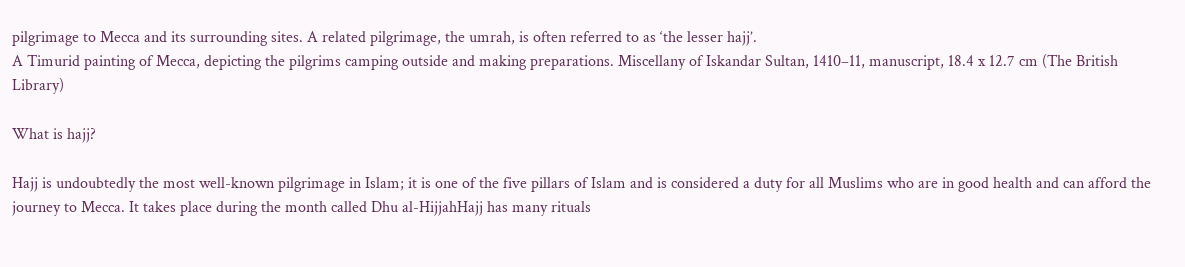pilgrimage to Mecca and its surrounding sites. A related pilgrimage, the umrah, is often referred to as ‘the lesser hajj’.
A Timurid painting of Mecca, depicting the pilgrims camping outside and making preparations. Miscellany of Iskandar Sultan, 1410–11, manuscript, 18.4 x 12.7 cm (The British Library)

What is hajj?

Hajj is undoubtedly the most well-known pilgrimage in Islam; it is one of the five pillars of Islam and is considered a duty for all Muslims who are in good health and can afford the journey to Mecca. It takes place during the month called Dhu al-HijjahHajj has many rituals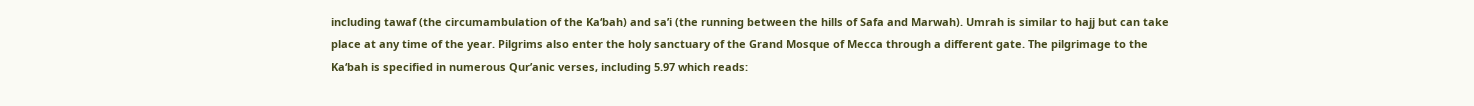including tawaf (the circumambulation of the Ka‘bah) and sa’i (the running between the hills of Safa and Marwah). Umrah is similar to hajj but can take place at any time of the year. Pilgrims also enter the holy sanctuary of the Grand Mosque of Mecca through a different gate. The pilgrimage to the Ka‘bah is specified in numerous Qur’anic verses, including 5.97 which reads: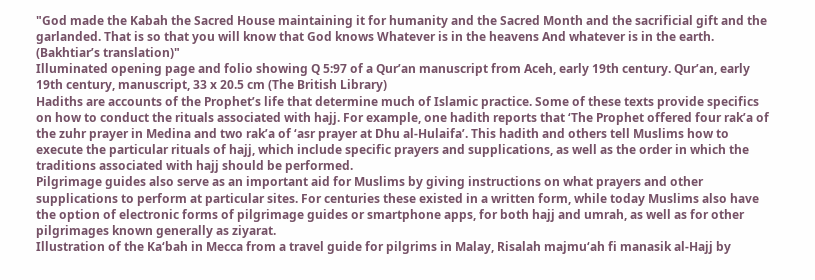"God made the Kabah the Sacred House maintaining it for humanity and the Sacred Month and the sacrificial gift and the garlanded. That is so that you will know that God knows Whatever is in the heavens And whatever is in the earth. (Bakhtiar’s translation)"
Illuminated opening page and folio showing Q 5:97 of a Qur’an manuscript from Aceh, early 19th century. Qur’an, early 19th century, manuscript, 33 x 20.5 cm (The British Library)
Hadiths are accounts of the Prophet’s life that determine much of Islamic practice. Some of these texts provide specifics on how to conduct the rituals associated with hajj. For example, one hadith reports that ‘The Prophet offered four rak’a of the zuhr prayer in Medina and two rak’a of ‘asr prayer at Dhu al-Hulaifa’. This hadith and others tell Muslims how to execute the particular rituals of hajj, which include specific prayers and supplications, as well as the order in which the traditions associated with hajj should be performed.
Pilgrimage guides also serve as an important aid for Muslims by giving instructions on what prayers and other supplications to perform at particular sites. For centuries these existed in a written form, while today Muslims also have the option of electronic forms of pilgrimage guides or smartphone apps, for both hajj and umrah, as well as for other pilgrimages known generally as ziyarat.
Illustration of the Ka‘bah in Mecca from a travel guide for pilgrims in Malay, Risalah majmu‘ah fi manasik al-Hajj by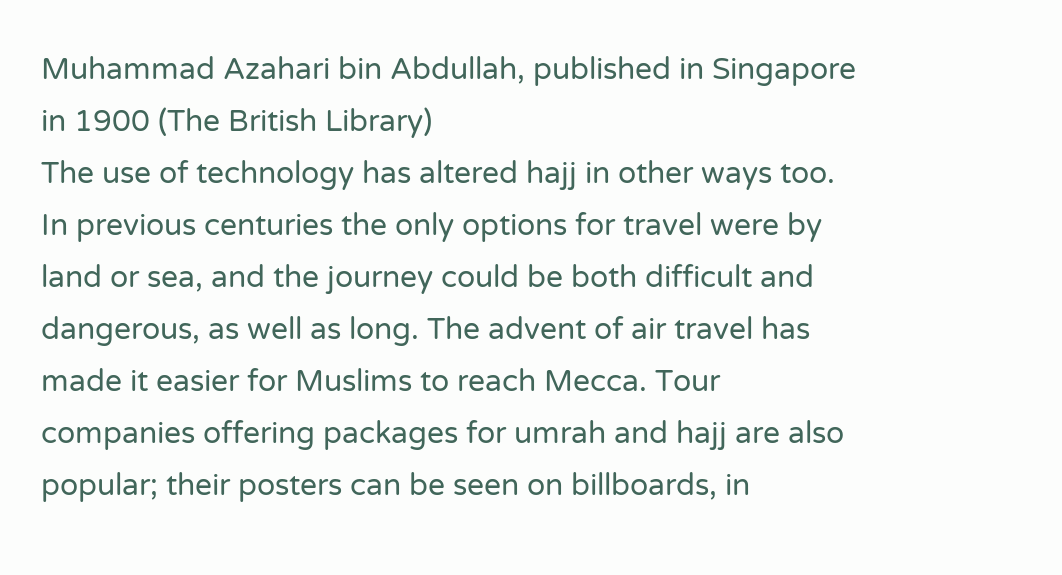Muhammad Azahari bin Abdullah, published in Singapore in 1900 (The British Library)
The use of technology has altered hajj in other ways too. In previous centuries the only options for travel were by land or sea, and the journey could be both difficult and dangerous, as well as long. The advent of air travel has made it easier for Muslims to reach Mecca. Tour companies offering packages for umrah and hajj are also popular; their posters can be seen on billboards, in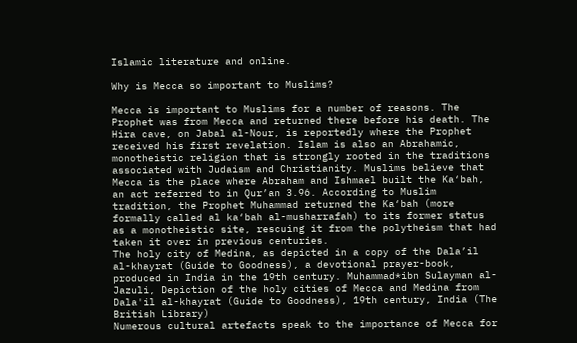Islamic literature and online.

Why is Mecca so important to Muslims?

Mecca is important to Muslims for a number of reasons. The Prophet was from Mecca and returned there before his death. The Hira cave, on Jabal al-Nour, is reportedly where the Prophet received his first revelation. Islam is also an Abrahamic, monotheistic religion that is strongly rooted in the traditions associated with Judaism and Christianity. Muslims believe that Mecca is the place where Abraham and Ishmael built the Ka‘bah, an act referred to in Qur’an 3.96. According to Muslim tradition, the Prophet Muhammad returned the Ka‘bah (more formally called al ka‘bah al-musharrafah) to its former status as a monotheistic site, rescuing it from the polytheism that had taken it over in previous centuries.
The holy city of Medina, as depicted in a copy of the Dala’il al-khayrat (Guide to Goodness), a devotional prayer-book, produced in India in the 19th century. Muhammad*ibn Sulayman al-Jazuli, Depiction of the holy cities of Mecca and Medina from Dala'il al-khayrat (Guide to Goodness), 19th century, India (The British Library)
Numerous cultural artefacts speak to the importance of Mecca for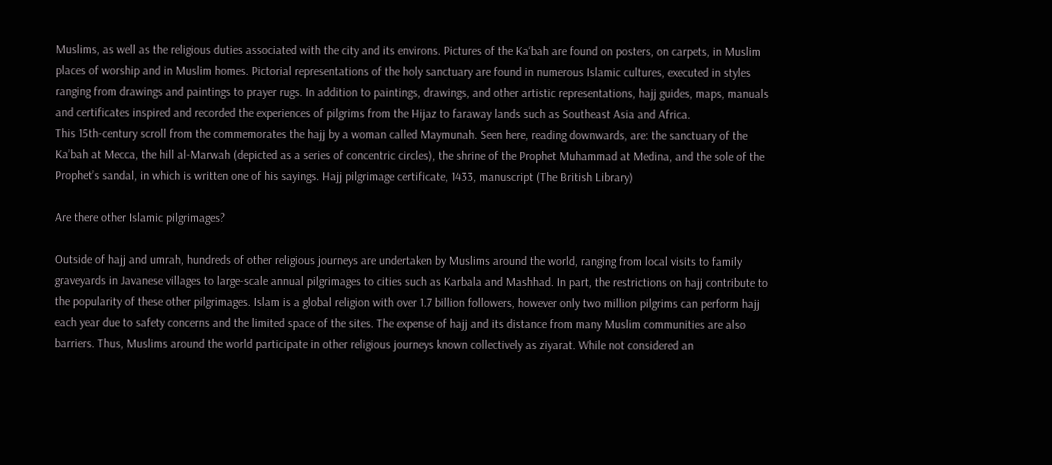Muslims, as well as the religious duties associated with the city and its environs. Pictures of the Ka‘bah are found on posters, on carpets, in Muslim places of worship and in Muslim homes. Pictorial representations of the holy sanctuary are found in numerous Islamic cultures, executed in styles ranging from drawings and paintings to prayer rugs. In addition to paintings, drawings, and other artistic representations, hajj guides, maps, manuals and certificates inspired and recorded the experiences of pilgrims from the Hijaz to faraway lands such as Southeast Asia and Africa.
This 15th-century scroll from the commemorates the hajj by a woman called Maymunah. Seen here, reading downwards, are: the sanctuary of the Ka’bah at Mecca, the hill al-Marwah (depicted as a series of concentric circles), the shrine of the Prophet Muhammad at Medina, and the sole of the Prophet’s sandal, in which is written one of his sayings. Hajj pilgrimage certificate, 1433, manuscript (The British Library)

Are there other Islamic pilgrimages?

Outside of hajj and umrah, hundreds of other religious journeys are undertaken by Muslims around the world, ranging from local visits to family graveyards in Javanese villages to large-scale annual pilgrimages to cities such as Karbala and Mashhad. In part, the restrictions on hajj contribute to the popularity of these other pilgrimages. Islam is a global religion with over 1.7 billion followers, however only two million pilgrims can perform hajj each year due to safety concerns and the limited space of the sites. The expense of hajj and its distance from many Muslim communities are also barriers. Thus, Muslims around the world participate in other religious journeys known collectively as ziyarat. While not considered an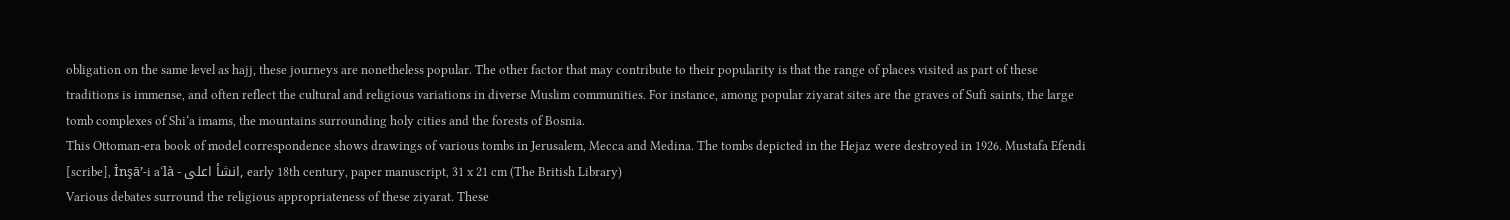obligation on the same level as hajj, these journeys are nonetheless popular. The other factor that may contribute to their popularity is that the range of places visited as part of these traditions is immense, and often reflect the cultural and religious variations in diverse Muslim communities. For instance, among popular ziyarat sites are the graves of Sufi saints, the large tomb complexes of Shi‘a imams, the mountains surrounding holy cities and the forests of Bosnia.
This Ottoman-era book of model correspondence shows drawings of various tombs in Jerusalem, Mecca and Medina. The tombs depicted in the Hejaz were destroyed in 1926. Mustafa Efendi [scribe], İnşā’-i a‘là - انشأ اعلى, early 18th century, paper manuscript, 31 x 21 cm (The British Library)
Various debates surround the religious appropriateness of these ziyarat. These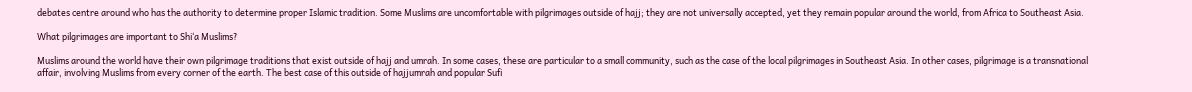debates centre around who has the authority to determine proper Islamic tradition. Some Muslims are uncomfortable with pilgrimages outside of hajj; they are not universally accepted, yet they remain popular around the world, from Africa to Southeast Asia.

What pilgrimages are important to Shi‘a Muslims?

Muslims around the world have their own pilgrimage traditions that exist outside of hajj and umrah. In some cases, these are particular to a small community, such as the case of the local pilgrimages in Southeast Asia. In other cases, pilgrimage is a transnational affair, involving Muslims from every corner of the earth. The best case of this outside of hajjumrah and popular Sufi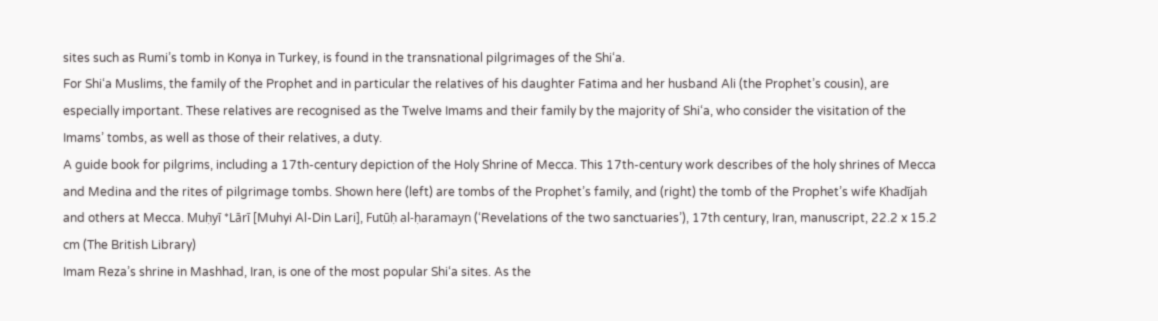sites such as Rumi’s tomb in Konya in Turkey, is found in the transnational pilgrimages of the Shi‘a.
For Shi‘a Muslims, the family of the Prophet and in particular the relatives of his daughter Fatima and her husband Ali (the Prophet’s cousin), are especially important. These relatives are recognised as the Twelve Imams and their family by the majority of Shi‘a, who consider the visitation of the Imams’ tombs, as well as those of their relatives, a duty.
A guide book for pilgrims, including a 17th-century depiction of the Holy Shrine of Mecca. This 17th-century work describes of the holy shrines of Mecca and Medina and the rites of pilgrimage tombs. Shown here (left) are tombs of the Prophet’s family, and (right) the tomb of the Prophet’s wife Khadījah and others at Mecca. Muḥyī *Lārī [Muhyi Al-Din Lari], Futūḥ al-ḥaramayn (‘Revelations of the two sanctuaries’), 17th century, Iran, manuscript, 22.2 x 15.2 cm (The British Library)
Imam Reza’s shrine in Mashhad, Iran, is one of the most popular Shi‘a sites. As the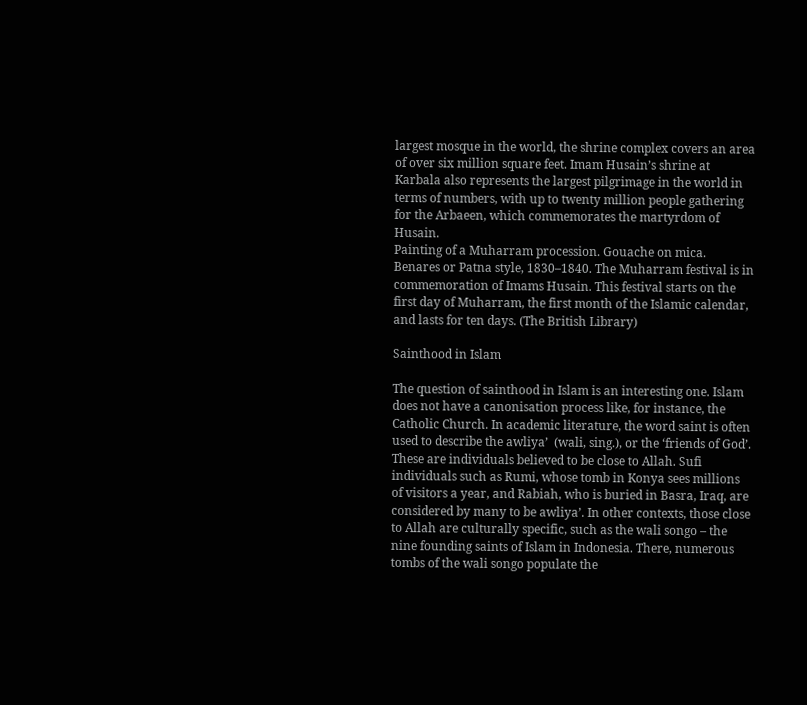largest mosque in the world, the shrine complex covers an area of over six million square feet. Imam Husain’s shrine at Karbala also represents the largest pilgrimage in the world in terms of numbers, with up to twenty million people gathering for the Arbaeen, which commemorates the martyrdom of Husain.
Painting of a Muharram procession. Gouache on mica. Benares or Patna style, 1830–1840. The Muharram festival is in commemoration of Imams Husain. This festival starts on the first day of Muharram, the first month of the Islamic calendar, and lasts for ten days. (The British Library)

Sainthood in Islam

The question of sainthood in Islam is an interesting one. Islam does not have a canonisation process like, for instance, the Catholic Church. In academic literature, the word saint is often used to describe the awliya’  (wali, sing.), or the ‘friends of God’. These are individuals believed to be close to Allah. Sufi individuals such as Rumi, whose tomb in Konya sees millions of visitors a year, and Rabiah, who is buried in Basra, Iraq, are considered by many to be awliya’. In other contexts, those close to Allah are culturally specific, such as the wali songo – the nine founding saints of Islam in Indonesia. There, numerous tombs of the wali songo populate the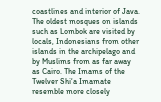coastlines and interior of Java.
The oldest mosques on islands such as Lombok are visited by locals, Indonesians from other islands in the archipelago and by Muslims from as far away as Cairo. The Imams of the Twelver Shi‘a Imamate resemble more closely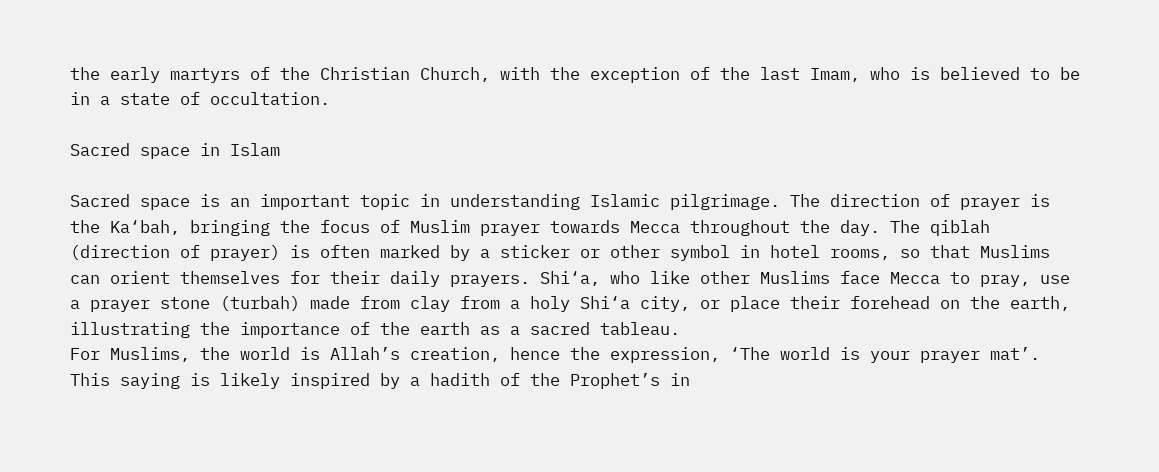the early martyrs of the Christian Church, with the exception of the last Imam, who is believed to be in a state of occultation.

Sacred space in Islam

Sacred space is an important topic in understanding Islamic pilgrimage. The direction of prayer is the Ka‘bah, bringing the focus of Muslim prayer towards Mecca throughout the day. The qiblah (direction of prayer) is often marked by a sticker or other symbol in hotel rooms, so that Muslims can orient themselves for their daily prayers. Shi‘a, who like other Muslims face Mecca to pray, use a prayer stone (turbah) made from clay from a holy Shi‘a city, or place their forehead on the earth, illustrating the importance of the earth as a sacred tableau.
For Muslims, the world is Allah’s creation, hence the expression, ‘The world is your prayer mat’. This saying is likely inspired by a hadith of the Prophet’s in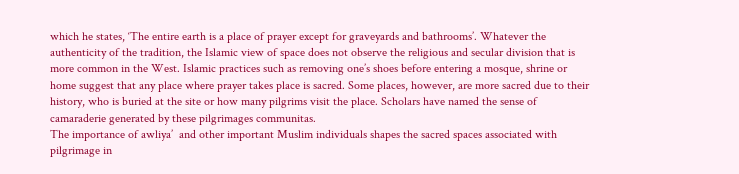which he states, ‘The entire earth is a place of prayer except for graveyards and bathrooms’. Whatever the authenticity of the tradition, the Islamic view of space does not observe the religious and secular division that is more common in the West. Islamic practices such as removing one’s shoes before entering a mosque, shrine or home suggest that any place where prayer takes place is sacred. Some places, however, are more sacred due to their history, who is buried at the site or how many pilgrims visit the place. Scholars have named the sense of camaraderie generated by these pilgrimages communitas.
The importance of awliya’  and other important Muslim individuals shapes the sacred spaces associated with pilgrimage in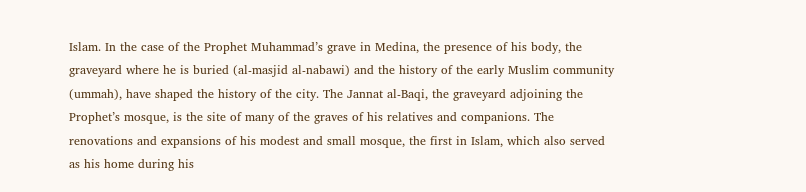Islam. In the case of the Prophet Muhammad’s grave in Medina, the presence of his body, the graveyard where he is buried (al-masjid al-nabawi) and the history of the early Muslim community (ummah), have shaped the history of the city. The Jannat al-Baqi, the graveyard adjoining the Prophet’s mosque, is the site of many of the graves of his relatives and companions. The renovations and expansions of his modest and small mosque, the first in Islam, which also served as his home during his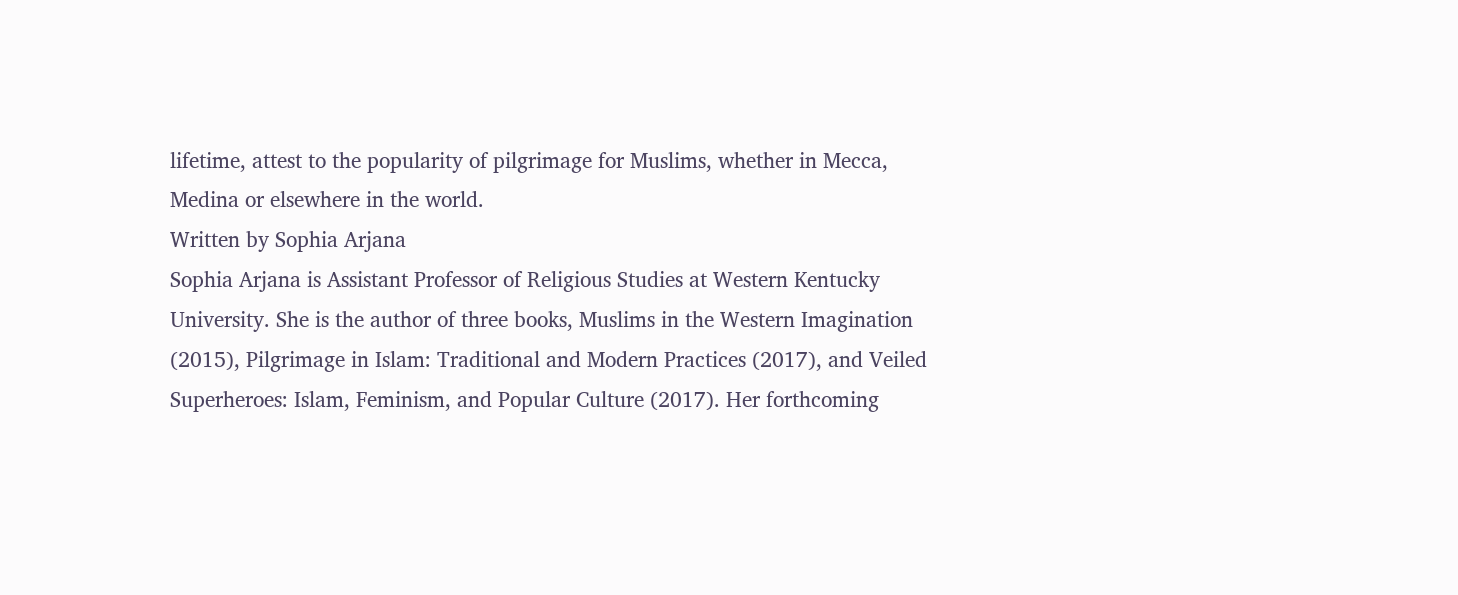lifetime, attest to the popularity of pilgrimage for Muslims, whether in Mecca, Medina or elsewhere in the world.
Written by Sophia Arjana
Sophia Arjana is Assistant Professor of Religious Studies at Western Kentucky University. She is the author of three books, Muslims in the Western Imagination (2015), Pilgrimage in Islam: Traditional and Modern Practices (2017), and Veiled Superheroes: Islam, Feminism, and Popular Culture (2017). Her forthcoming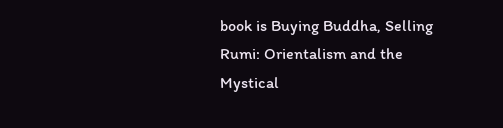book is Buying Buddha, Selling Rumi: Orientalism and the Mystical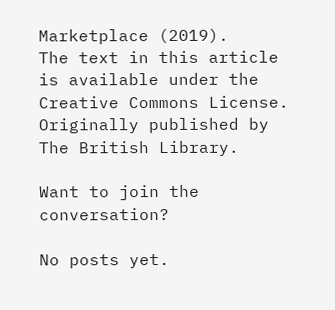Marketplace (2019).
The text in this article is available under the Creative Commons License.
Originally published by The British Library.

Want to join the conversation?

No posts yet.